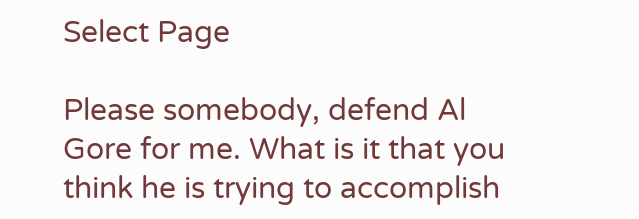Select Page

Please somebody, defend Al Gore for me. What is it that you think he is trying to accomplish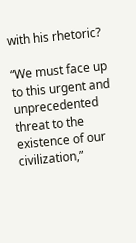with his rhetoric?

“We must face up to this urgent and unprecedented threat to the existence of our civilization,”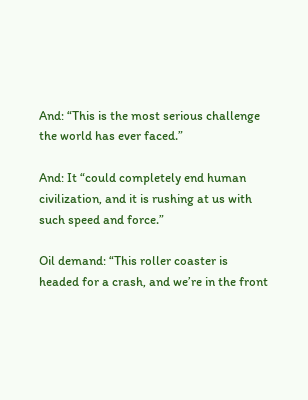And: “This is the most serious challenge the world has ever faced.”

And: It “could completely end human civilization, and it is rushing at us with such speed and force.”

Oil demand: “This roller coaster is headed for a crash, and we’re in the front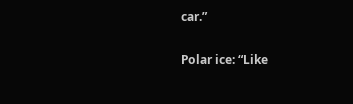car.”

Polar ice: “Like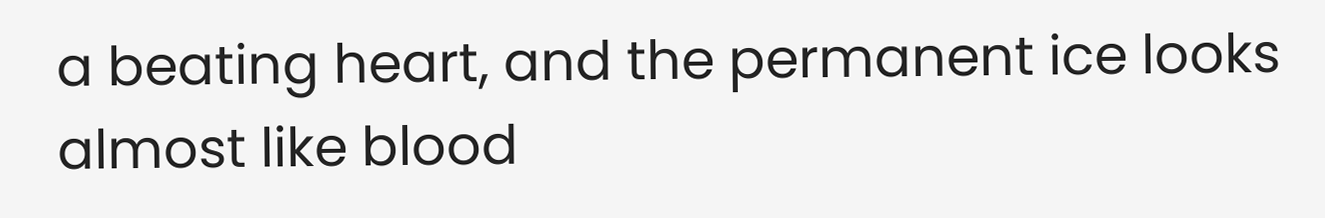a beating heart, and the permanent ice looks almost like blood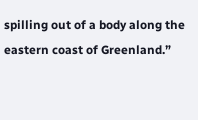spilling out of a body along the eastern coast of Greenland.”